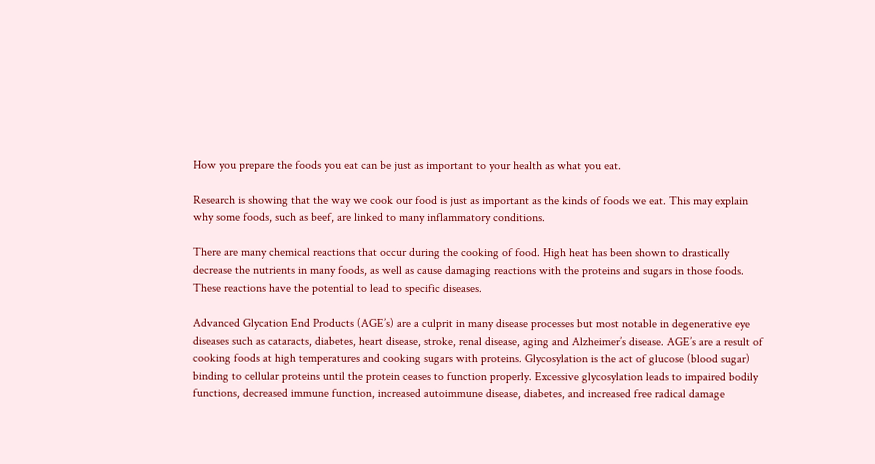How you prepare the foods you eat can be just as important to your health as what you eat.

Research is showing that the way we cook our food is just as important as the kinds of foods we eat. This may explain why some foods, such as beef, are linked to many inflammatory conditions.

There are many chemical reactions that occur during the cooking of food. High heat has been shown to drastically decrease the nutrients in many foods, as well as cause damaging reactions with the proteins and sugars in those foods. These reactions have the potential to lead to specific diseases.

Advanced Glycation End Products (AGE’s) are a culprit in many disease processes but most notable in degenerative eye diseases such as cataracts, diabetes, heart disease, stroke, renal disease, aging and Alzheimer’s disease. AGE’s are a result of cooking foods at high temperatures and cooking sugars with proteins. Glycosylation is the act of glucose (blood sugar) binding to cellular proteins until the protein ceases to function properly. Excessive glycosylation leads to impaired bodily functions, decreased immune function, increased autoimmune disease, diabetes, and increased free radical damage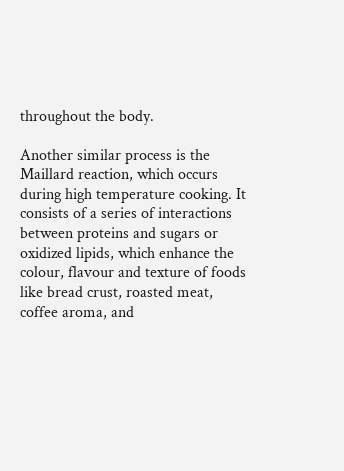throughout the body.

Another similar process is the Maillard reaction, which occurs during high temperature cooking. It consists of a series of interactions between proteins and sugars or oxidized lipids, which enhance the colour, flavour and texture of foods like bread crust, roasted meat, coffee aroma, and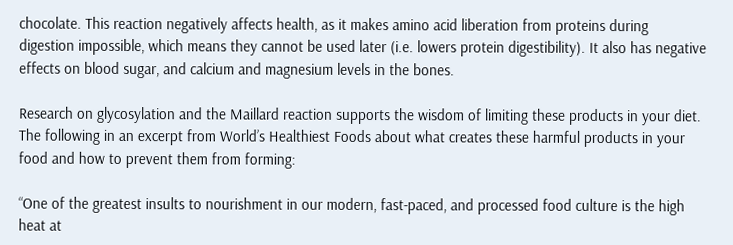chocolate. This reaction negatively affects health, as it makes amino acid liberation from proteins during digestion impossible, which means they cannot be used later (i.e. lowers protein digestibility). It also has negative effects on blood sugar, and calcium and magnesium levels in the bones.

Research on glycosylation and the Maillard reaction supports the wisdom of limiting these products in your diet. The following in an excerpt from World’s Healthiest Foods about what creates these harmful products in your food and how to prevent them from forming:

“One of the greatest insults to nourishment in our modern, fast-paced, and processed food culture is the high heat at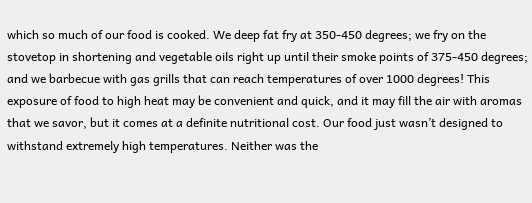which so much of our food is cooked. We deep fat fry at 350-450 degrees; we fry on the stovetop in shortening and vegetable oils right up until their smoke points of 375-450 degrees; and we barbecue with gas grills that can reach temperatures of over 1000 degrees! This exposure of food to high heat may be convenient and quick, and it may fill the air with aromas that we savor, but it comes at a definite nutritional cost. Our food just wasn’t designed to withstand extremely high temperatures. Neither was the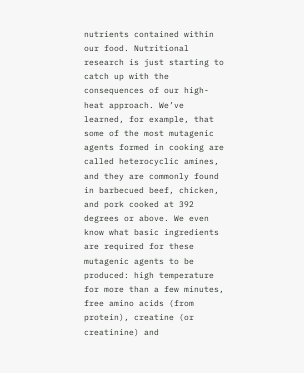nutrients contained within our food. Nutritional research is just starting to catch up with the consequences of our high-heat approach. We’ve learned, for example, that some of the most mutagenic agents formed in cooking are called heterocyclic amines, and they are commonly found in barbecued beef, chicken, and pork cooked at 392 degrees or above. We even know what basic ingredients are required for these mutagenic agents to be produced: high temperature for more than a few minutes, free amino acids (from protein), creatine (or creatinine) and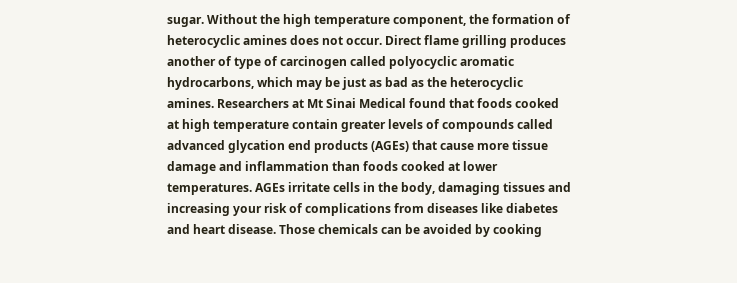sugar. Without the high temperature component, the formation of heterocyclic amines does not occur. Direct flame grilling produces another of type of carcinogen called polyocyclic aromatic hydrocarbons, which may be just as bad as the heterocyclic amines. Researchers at Mt Sinai Medical found that foods cooked at high temperature contain greater levels of compounds called advanced glycation end products (AGEs) that cause more tissue damage and inflammation than foods cooked at lower temperatures. AGEs irritate cells in the body, damaging tissues and increasing your risk of complications from diseases like diabetes and heart disease. Those chemicals can be avoided by cooking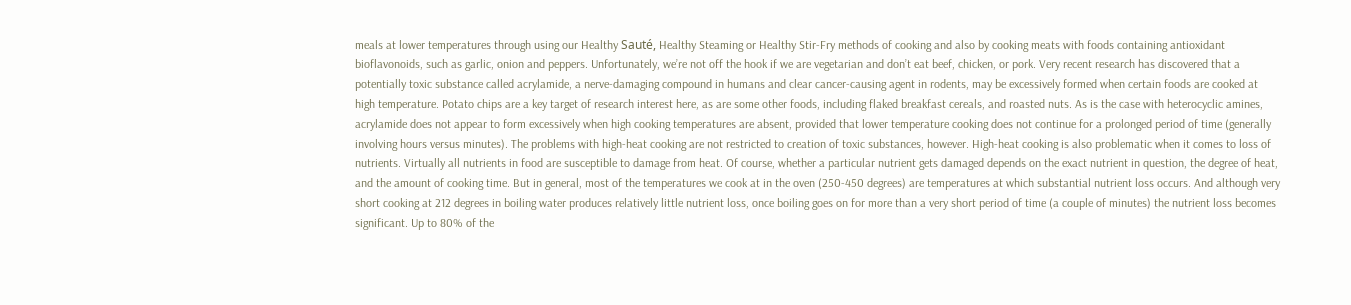meals at lower temperatures through using our Healthy Sauté, Healthy Steaming or Healthy Stir-Fry methods of cooking and also by cooking meats with foods containing antioxidant bioflavonoids, such as garlic, onion and peppers. Unfortunately, we’re not off the hook if we are vegetarian and don’t eat beef, chicken, or pork. Very recent research has discovered that a potentially toxic substance called acrylamide, a nerve-damaging compound in humans and clear cancer-causing agent in rodents, may be excessively formed when certain foods are cooked at high temperature. Potato chips are a key target of research interest here, as are some other foods, including flaked breakfast cereals, and roasted nuts. As is the case with heterocyclic amines, acrylamide does not appear to form excessively when high cooking temperatures are absent, provided that lower temperature cooking does not continue for a prolonged period of time (generally involving hours versus minutes). The problems with high-heat cooking are not restricted to creation of toxic substances, however. High-heat cooking is also problematic when it comes to loss of nutrients. Virtually all nutrients in food are susceptible to damage from heat. Of course, whether a particular nutrient gets damaged depends on the exact nutrient in question, the degree of heat, and the amount of cooking time. But in general, most of the temperatures we cook at in the oven (250-450 degrees) are temperatures at which substantial nutrient loss occurs. And although very short cooking at 212 degrees in boiling water produces relatively little nutrient loss, once boiling goes on for more than a very short period of time (a couple of minutes) the nutrient loss becomes significant. Up to 80% of the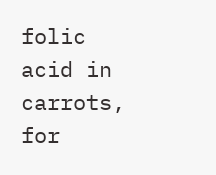folic acid in carrots, for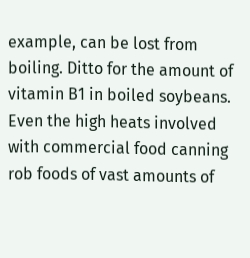example, can be lost from boiling. Ditto for the amount of vitamin B1 in boiled soybeans. Even the high heats involved with commercial food canning rob foods of vast amounts of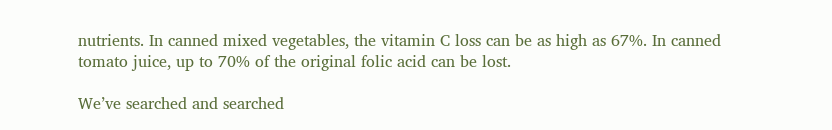nutrients. In canned mixed vegetables, the vitamin C loss can be as high as 67%. In canned tomato juice, up to 70% of the original folic acid can be lost.

We’ve searched and searched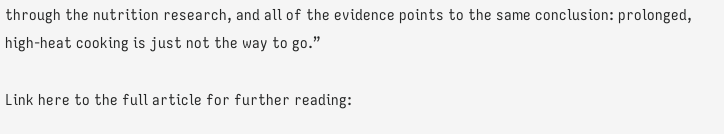through the nutrition research, and all of the evidence points to the same conclusion: prolonged, high-heat cooking is just not the way to go.”

Link here to the full article for further reading: